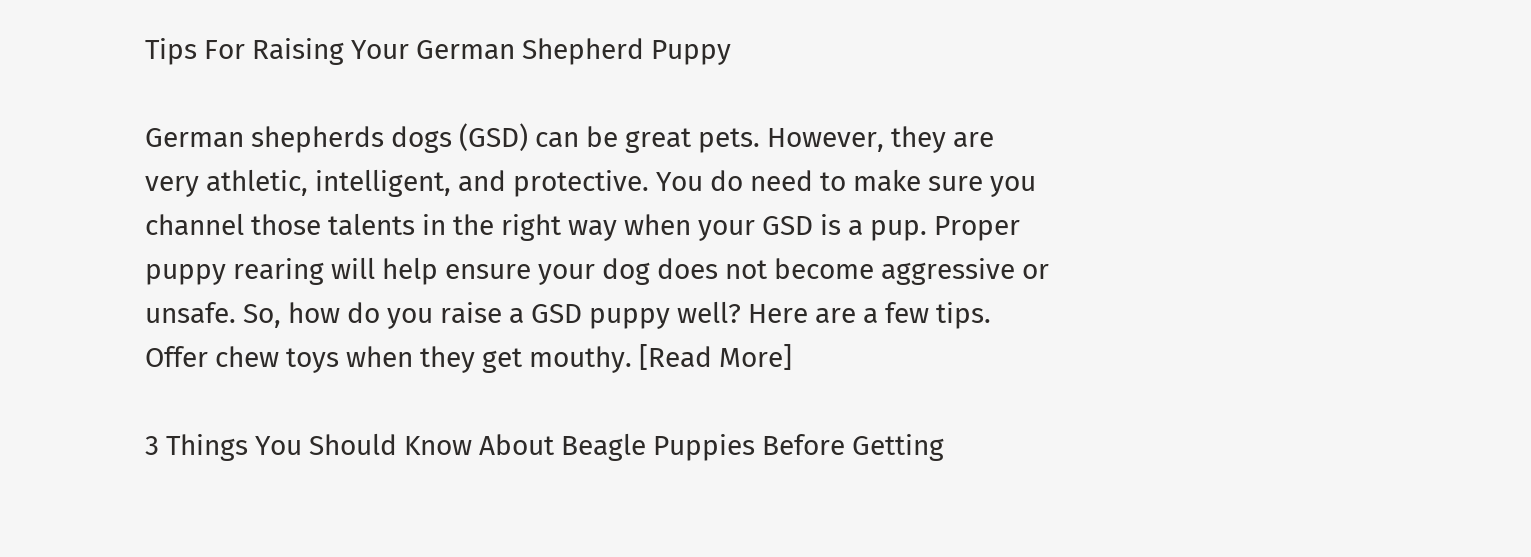Tips For Raising Your German Shepherd Puppy

German shepherds dogs (GSD) can be great pets. However, they are very athletic, intelligent, and protective. You do need to make sure you channel those talents in the right way when your GSD is a pup. Proper puppy rearing will help ensure your dog does not become aggressive or unsafe. So, how do you raise a GSD puppy well? Here are a few tips. Offer chew toys when they get mouthy. [Read More]

3 Things You Should Know About Beagle Puppies Before Getting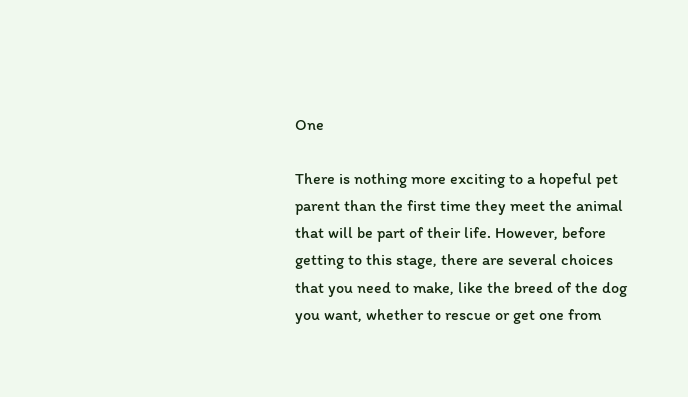One

There is nothing more exciting to a hopeful pet parent than the first time they meet the animal that will be part of their life. However, before getting to this stage, there are several choices that you need to make, like the breed of the dog you want, whether to rescue or get one from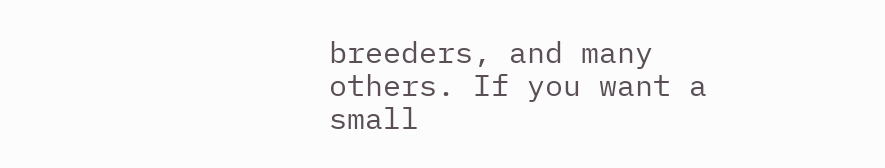breeders, and many others. If you want a small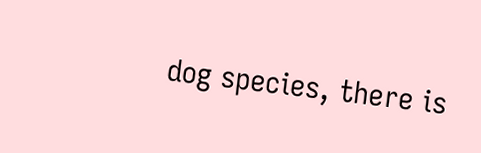dog species, there is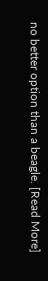no better option than a beagle. [Read More]